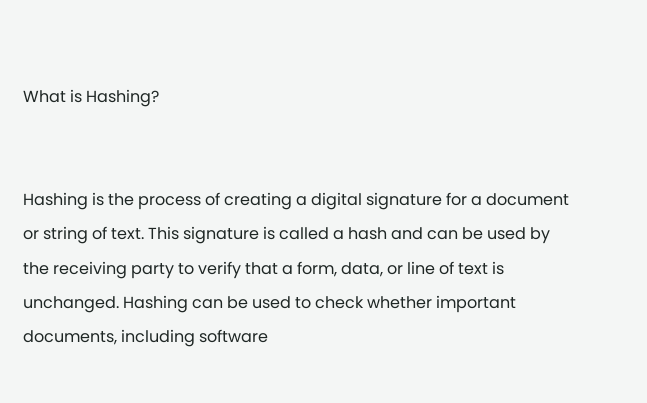What is Hashing?


Hashing is the process of creating a digital signature for a document or string of text. This signature is called a hash and can be used by the receiving party to verify that a form, data, or line of text is unchanged. Hashing can be used to check whether important documents, including software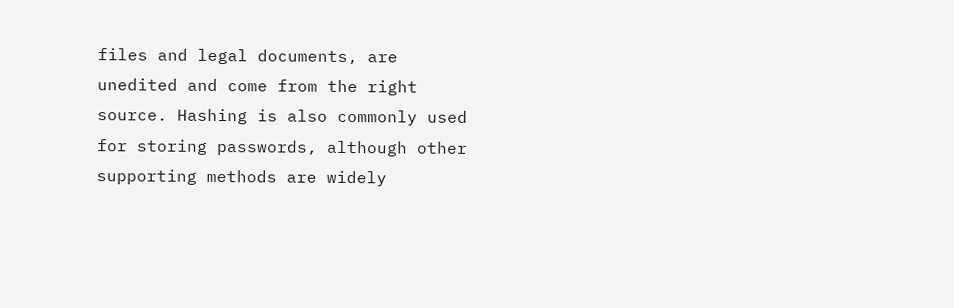files and legal documents, are unedited and come from the right source. Hashing is also commonly used for storing passwords, although other supporting methods are widely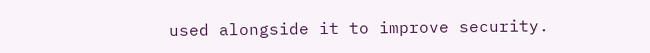used alongside it to improve security.